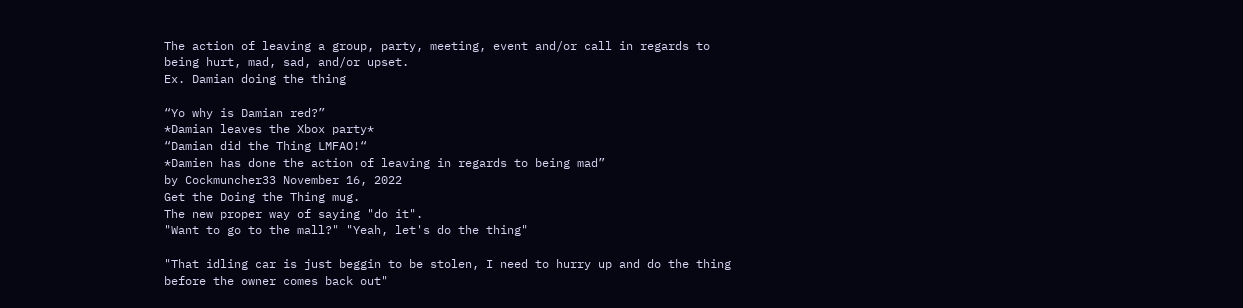The action of leaving a group, party, meeting, event and/or call in regards to being hurt, mad, sad, and/or upset.
Ex. Damian doing the thing

“Yo why is Damian red?”
*Damian leaves the Xbox party*
“Damian did the Thing LMFAO!“
*Damien has done the action of leaving in regards to being mad”
by Cockmuncher33 November 16, 2022
Get the Doing the Thing mug.
The new proper way of saying "do it".
"Want to go to the mall?" "Yeah, let's do the thing"

"That idling car is just beggin to be stolen, I need to hurry up and do the thing before the owner comes back out"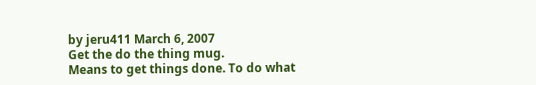by jeru411 March 6, 2007
Get the do the thing mug.
Means to get things done. To do what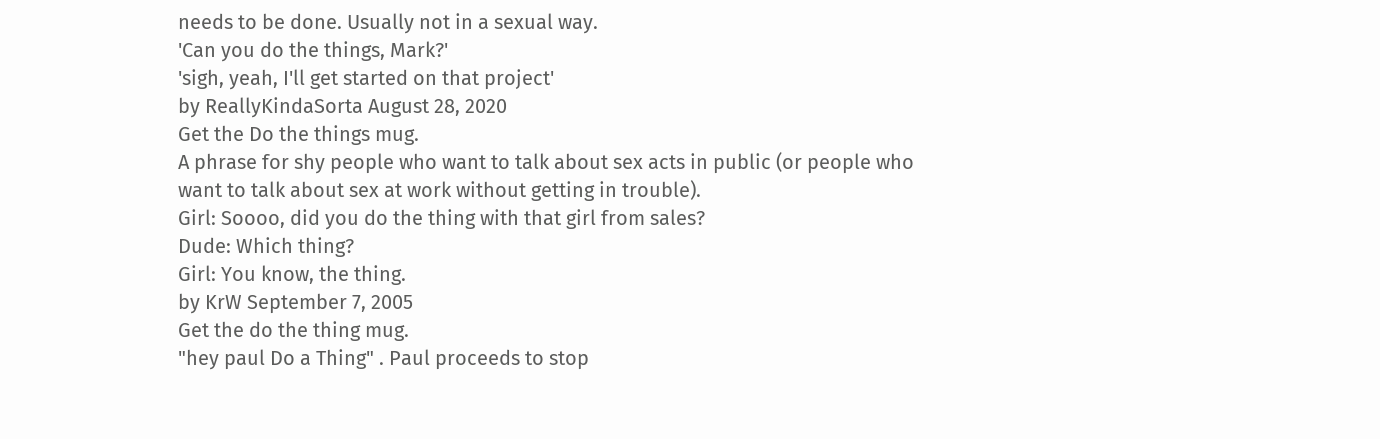needs to be done. Usually not in a sexual way.
'Can you do the things, Mark?'
'sigh, yeah, I'll get started on that project'
by ReallyKindaSorta August 28, 2020
Get the Do the things mug.
A phrase for shy people who want to talk about sex acts in public (or people who want to talk about sex at work without getting in trouble).
Girl: Soooo, did you do the thing with that girl from sales?
Dude: Which thing?
Girl: You know, the thing.
by KrW September 7, 2005
Get the do the thing mug.
"hey paul Do a Thing" . Paul proceeds to stop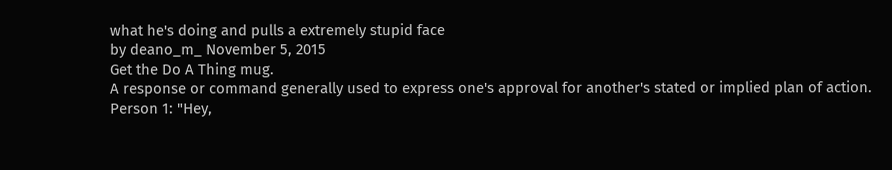what he's doing and pulls a extremely stupid face
by deano_m_ November 5, 2015
Get the Do A Thing mug.
A response or command generally used to express one's approval for another's stated or implied plan of action.
Person 1: "Hey,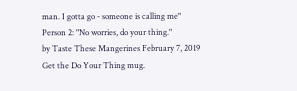man. I gotta go - someone is calling me"
Person 2: "No worries, do your thing."
by Taste These Mangerines February 7, 2019
Get the Do Your Thing mug.